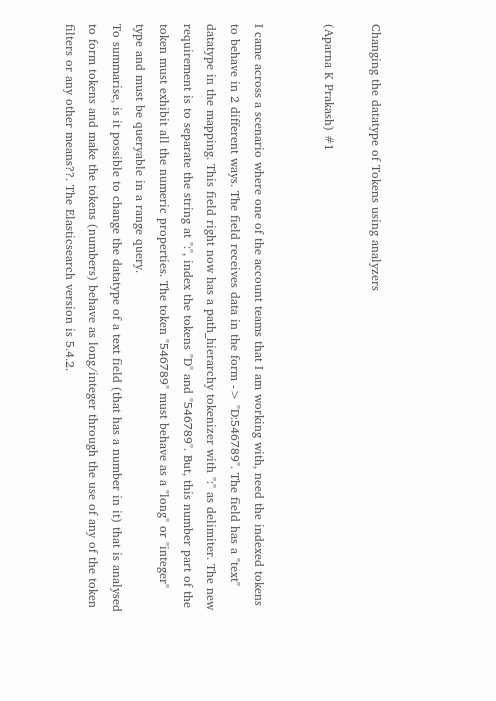Changing the datatype of Tokens using analyzers

(Aparna K Prakash) #1


I came across a scenario where one of the account teams that I am working with, need the indexed tokens to behave in 2 different ways. The field receives data in the form -> "D:546789". The field has a "text" datatype in the mapping. This field right now has a path_hierarchy tokenizer with ":" as delimiter. The new requirement is to separate the string at ":", index the tokens "D" and "546789". But, this number part of the token must exhibit all the numeric properties. The token "546789" must behave as a "long" or "integer" type and must be queryable in a range query.
To summarise, is it possible to change the datatype of a text field (that has a number in it) that is analysed to form tokens and make the tokens (numbers) behave as long/integer through the use of any of the token filters or any other means??. The Elasticsearch version is 5.4.2.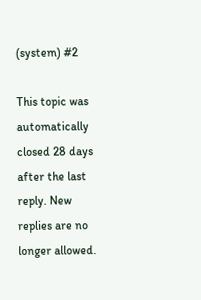(system) #2

This topic was automatically closed 28 days after the last reply. New replies are no longer allowed.